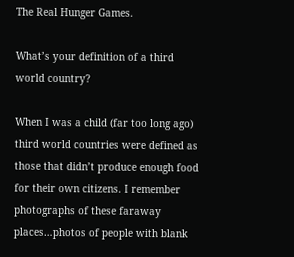The Real Hunger Games.

What’s your definition of a third world country?

When I was a child (far too long ago) third world countries were defined as those that didn’t produce enough food for their own citizens. I remember photographs of these faraway places…photos of people with blank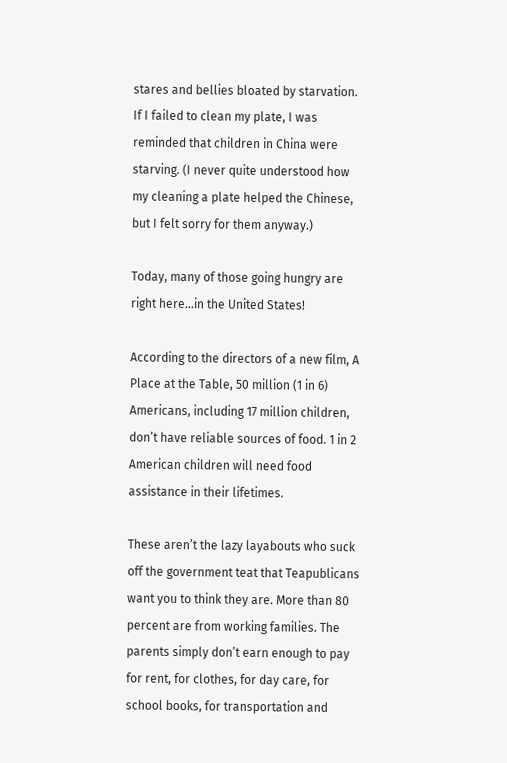stares and bellies bloated by starvation. If I failed to clean my plate, I was reminded that children in China were starving. (I never quite understood how my cleaning a plate helped the Chinese, but I felt sorry for them anyway.)

Today, many of those going hungry are right here…in the United States!

According to the directors of a new film, A Place at the Table, 50 million (1 in 6) Americans, including 17 million children, don’t have reliable sources of food. 1 in 2 American children will need food assistance in their lifetimes.

These aren’t the lazy layabouts who suck off the government teat that Teapublicans want you to think they are. More than 80 percent are from working families. The parents simply don’t earn enough to pay for rent, for clothes, for day care, for school books, for transportation and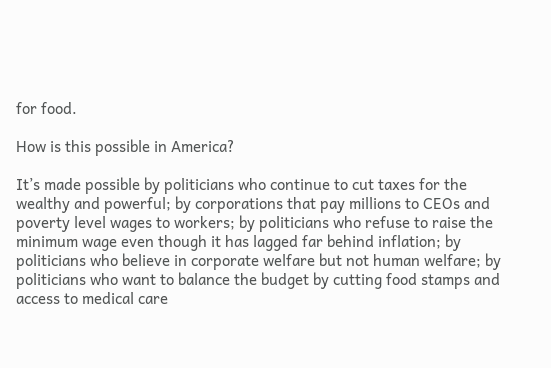for food.

How is this possible in America?

It’s made possible by politicians who continue to cut taxes for the wealthy and powerful; by corporations that pay millions to CEOs and poverty level wages to workers; by politicians who refuse to raise the minimum wage even though it has lagged far behind inflation; by politicians who believe in corporate welfare but not human welfare; by politicians who want to balance the budget by cutting food stamps and access to medical care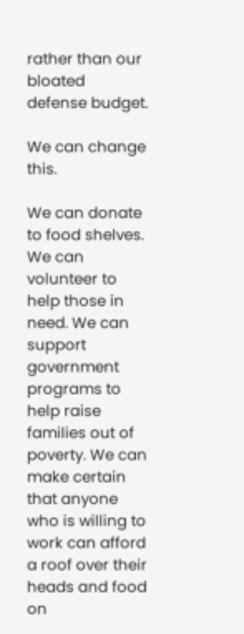rather than our bloated defense budget.

We can change this.

We can donate to food shelves. We can volunteer to help those in need. We can support government programs to help raise families out of poverty. We can make certain that anyone who is willing to work can afford a roof over their heads and food on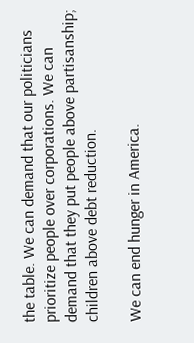the table. We can demand that our politicians prioritize people over corporations. We can demand that they put people above partisanship; children above debt reduction.

We can end hunger in America.